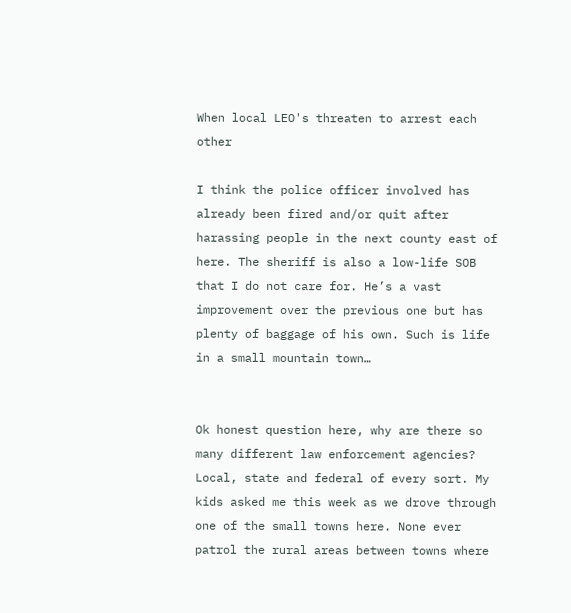When local LEO's threaten to arrest each other

I think the police officer involved has already been fired and/or quit after harassing people in the next county east of here. The sheriff is also a low-life SOB that I do not care for. He’s a vast improvement over the previous one but has plenty of baggage of his own. Such is life in a small mountain town…


Ok honest question here, why are there so many different law enforcement agencies? Local, state and federal of every sort. My kids asked me this week as we drove through one of the small towns here. None ever patrol the rural areas between towns where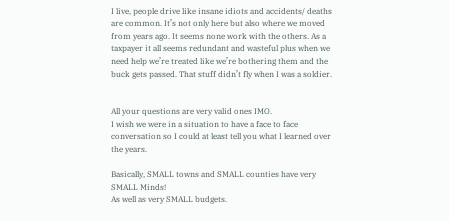I live, people drive like insane idiots and accidents/ deaths are common. It’s not only here but also where we moved from years ago. It seems none work with the others. As a taxpayer it all seems redundant and wasteful plus when we need help we’re treated like we’re bothering them and the buck gets passed. That stuff didn’t fly when I was a soldier.


All your questions are very valid ones IMO.
I wish we were in a situation to have a face to face conversation so I could at least tell you what I learned over the years.

Basically, SMALL towns and SMALL counties have very SMALL Minds!
As well as very SMALL budgets.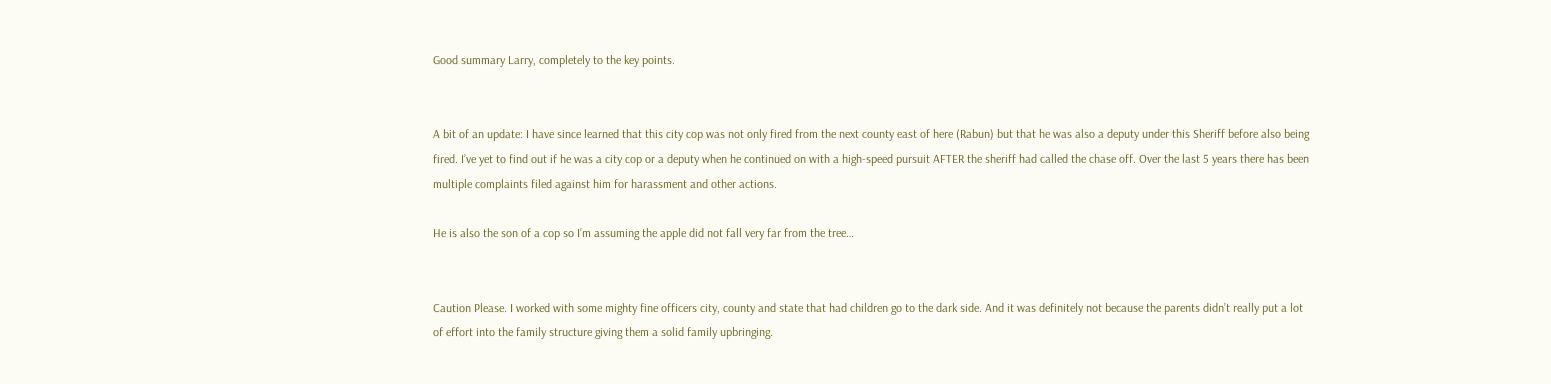Good summary Larry, completely to the key points.


A bit of an update: I have since learned that this city cop was not only fired from the next county east of here (Rabun) but that he was also a deputy under this Sheriff before also being fired. I’ve yet to find out if he was a city cop or a deputy when he continued on with a high-speed pursuit AFTER the sheriff had called the chase off. Over the last 5 years there has been multiple complaints filed against him for harassment and other actions.

He is also the son of a cop so I’m assuming the apple did not fall very far from the tree…


Caution Please. I worked with some mighty fine officers city, county and state that had children go to the dark side. And it was definitely not because the parents didn’t really put a lot of effort into the family structure giving them a solid family upbringing.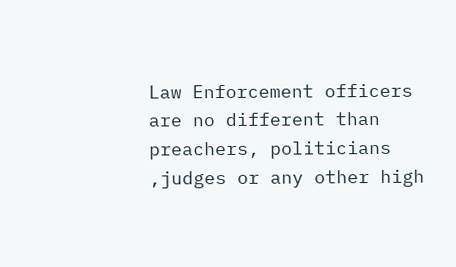Law Enforcement officers are no different than preachers, politicians ,judges or any other high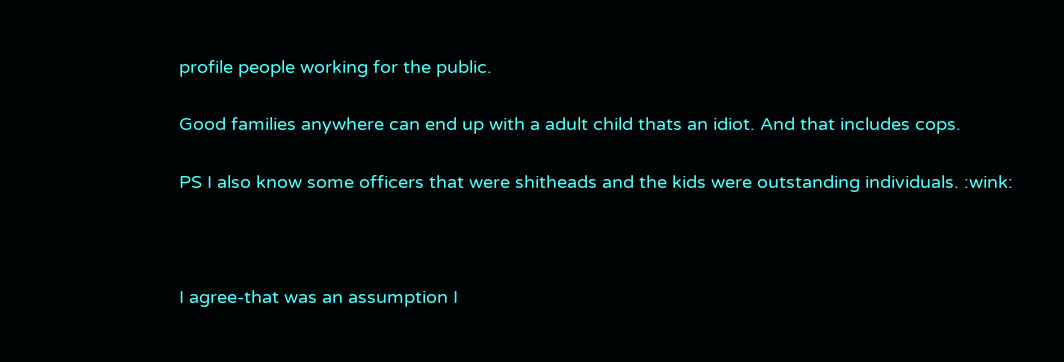profile people working for the public.

Good families anywhere can end up with a adult child thats an idiot. And that includes cops.

PS I also know some officers that were shitheads and the kids were outstanding individuals. :wink:



I agree-that was an assumption I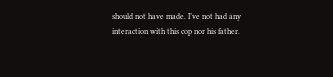should not have made. I’ve not had any interaction with this cop nor his father.